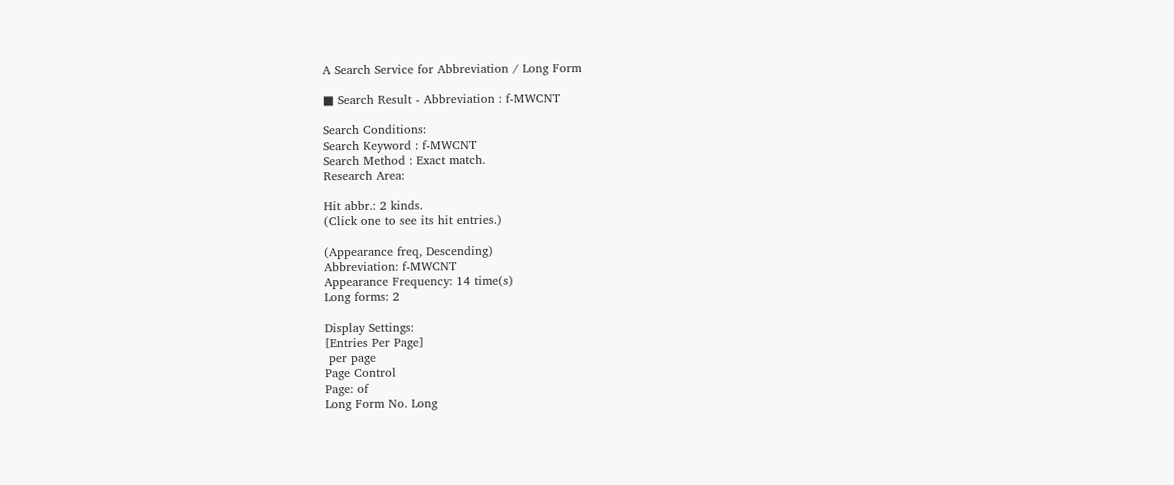A Search Service for Abbreviation / Long Form

■ Search Result - Abbreviation : f-MWCNT

Search Conditions:
Search Keyword : f-MWCNT
Search Method : Exact match.
Research Area:

Hit abbr.: 2 kinds.
(Click one to see its hit entries.)

(Appearance freq, Descending)
Abbreviation: f-MWCNT
Appearance Frequency: 14 time(s)
Long forms: 2

Display Settings:
[Entries Per Page]
 per page
Page Control
Page: of
Long Form No. Long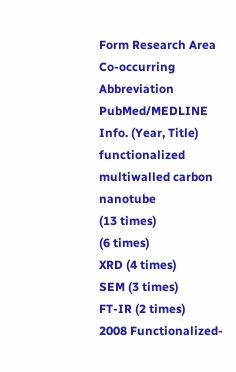Form Research Area Co-occurring Abbreviation PubMed/MEDLINE Info. (Year, Title)
functionalized multiwalled carbon nanotube
(13 times)
(6 times)
XRD (4 times)
SEM (3 times)
FT-IR (2 times)
2008 Functionalized-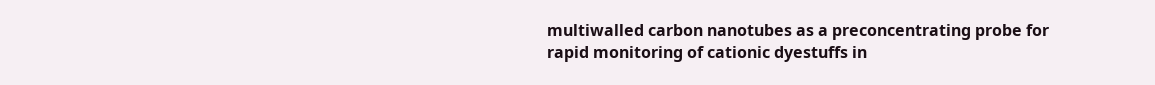multiwalled carbon nanotubes as a preconcentrating probe for rapid monitoring of cationic dyestuffs in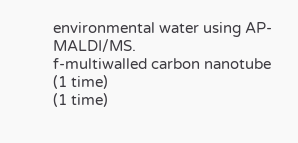environmental water using AP-MALDI/MS.
f-multiwalled carbon nanotube
(1 time)
(1 time)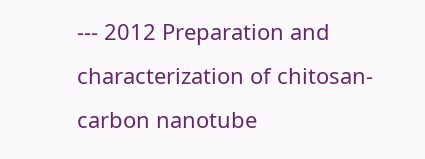--- 2012 Preparation and characterization of chitosan-carbon nanotube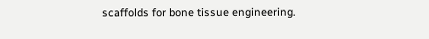scaffolds for bone tissue engineering.